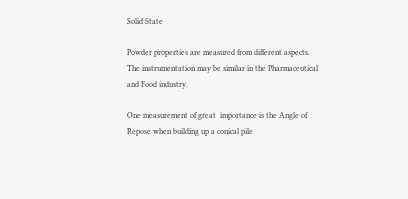Solid State

Powder properties are measured from different aspects. The instrumentation may be similar in the Pharmaceutical and Food industry.

One measurement of great  importance is the Angle of Repose when building up a conical pile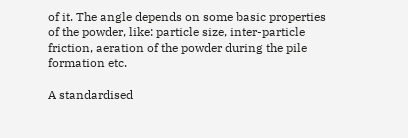of it. The angle depends on some basic properties of the powder, like: particle size, inter-particle friction, aeration of the powder during the pile formation etc.

A standardised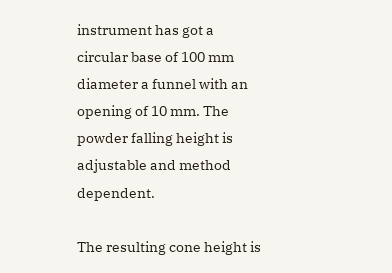instrument has got a circular base of 100 mm diameter a funnel with an opening of 10 mm. The powder falling height is adjustable and method dependent.

The resulting cone height is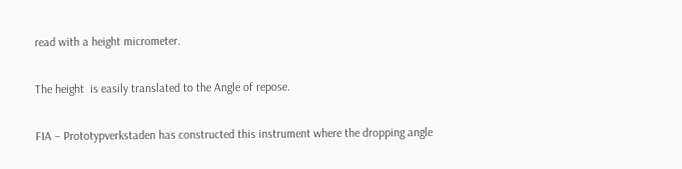read with a height micrometer.

The height  is easily translated to the Angle of repose.

FIA – Prototypverkstaden has constructed this instrument where the dropping angle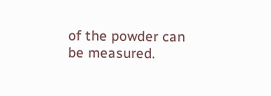of the powder can be measured.